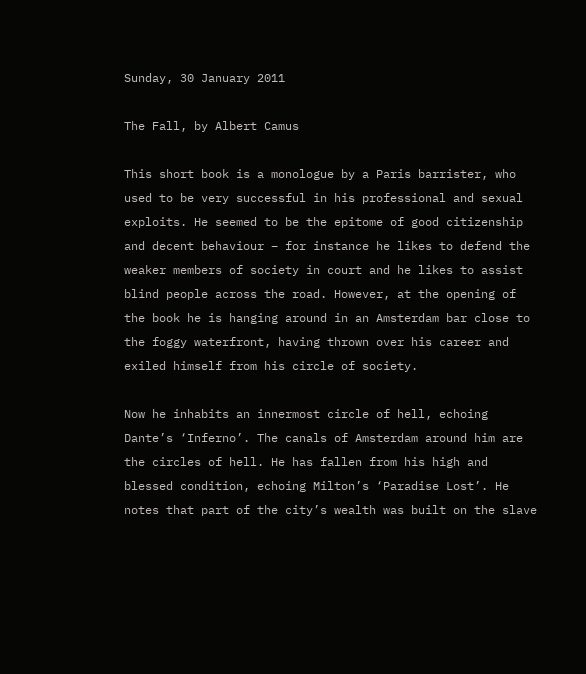Sunday, 30 January 2011

The Fall, by Albert Camus

This short book is a monologue by a Paris barrister, who used to be very successful in his professional and sexual exploits. He seemed to be the epitome of good citizenship and decent behaviour – for instance he likes to defend the weaker members of society in court and he likes to assist blind people across the road. However, at the opening of the book he is hanging around in an Amsterdam bar close to the foggy waterfront, having thrown over his career and exiled himself from his circle of society.

Now he inhabits an innermost circle of hell, echoing Dante’s ‘Inferno’. The canals of Amsterdam around him are the circles of hell. He has fallen from his high and blessed condition, echoing Milton’s ‘Paradise Lost’. He notes that part of the city’s wealth was built on the slave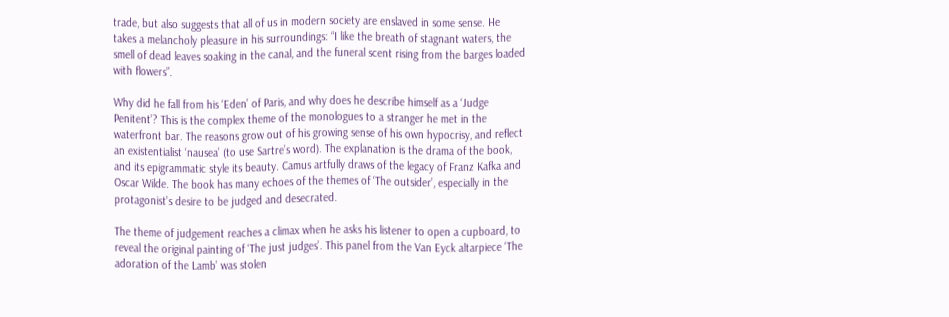trade, but also suggests that all of us in modern society are enslaved in some sense. He takes a melancholy pleasure in his surroundings: “I like the breath of stagnant waters, the smell of dead leaves soaking in the canal, and the funeral scent rising from the barges loaded with flowers”.

Why did he fall from his ‘Eden’ of Paris, and why does he describe himself as a ‘Judge Penitent’? This is the complex theme of the monologues to a stranger he met in the waterfront bar. The reasons grow out of his growing sense of his own hypocrisy, and reflect an existentialist ‘nausea’ (to use Sartre’s word). The explanation is the drama of the book, and its epigrammatic style its beauty. Camus artfully draws of the legacy of Franz Kafka and Oscar Wilde. The book has many echoes of the themes of ‘The outsider’, especially in the protagonist’s desire to be judged and desecrated.

The theme of judgement reaches a climax when he asks his listener to open a cupboard, to reveal the original painting of ‘The just judges’. This panel from the Van Eyck altarpiece ‘The adoration of the Lamb’ was stolen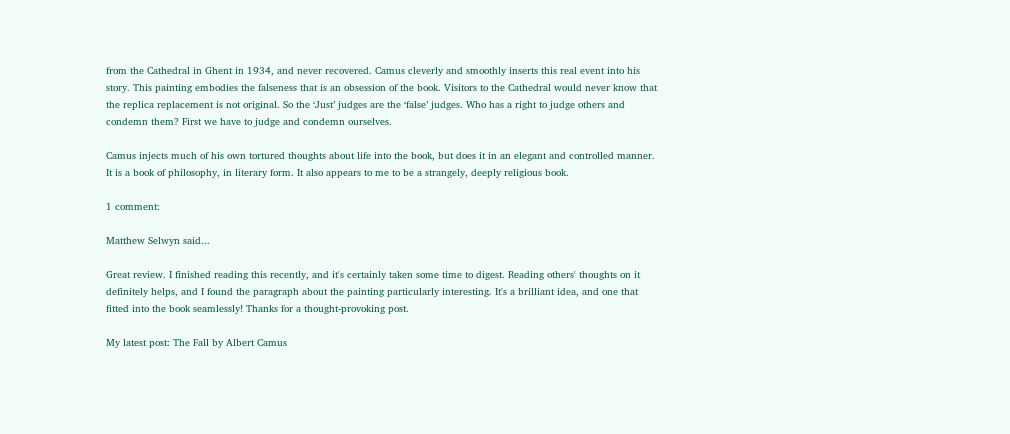from the Cathedral in Ghent in 1934, and never recovered. Camus cleverly and smoothly inserts this real event into his story. This painting embodies the falseness that is an obsession of the book. Visitors to the Cathedral would never know that the replica replacement is not original. So the ‘Just’ judges are the ‘false’ judges. Who has a right to judge others and condemn them? First we have to judge and condemn ourselves.

Camus injects much of his own tortured thoughts about life into the book, but does it in an elegant and controlled manner. It is a book of philosophy, in literary form. It also appears to me to be a strangely, deeply religious book.

1 comment:

Matthew Selwyn said...

Great review. I finished reading this recently, and it's certainly taken some time to digest. Reading others' thoughts on it definitely helps, and I found the paragraph about the painting particularly interesting. It's a brilliant idea, and one that fitted into the book seamlessly! Thanks for a thought-provoking post.

My latest post: The Fall by Albert Camus